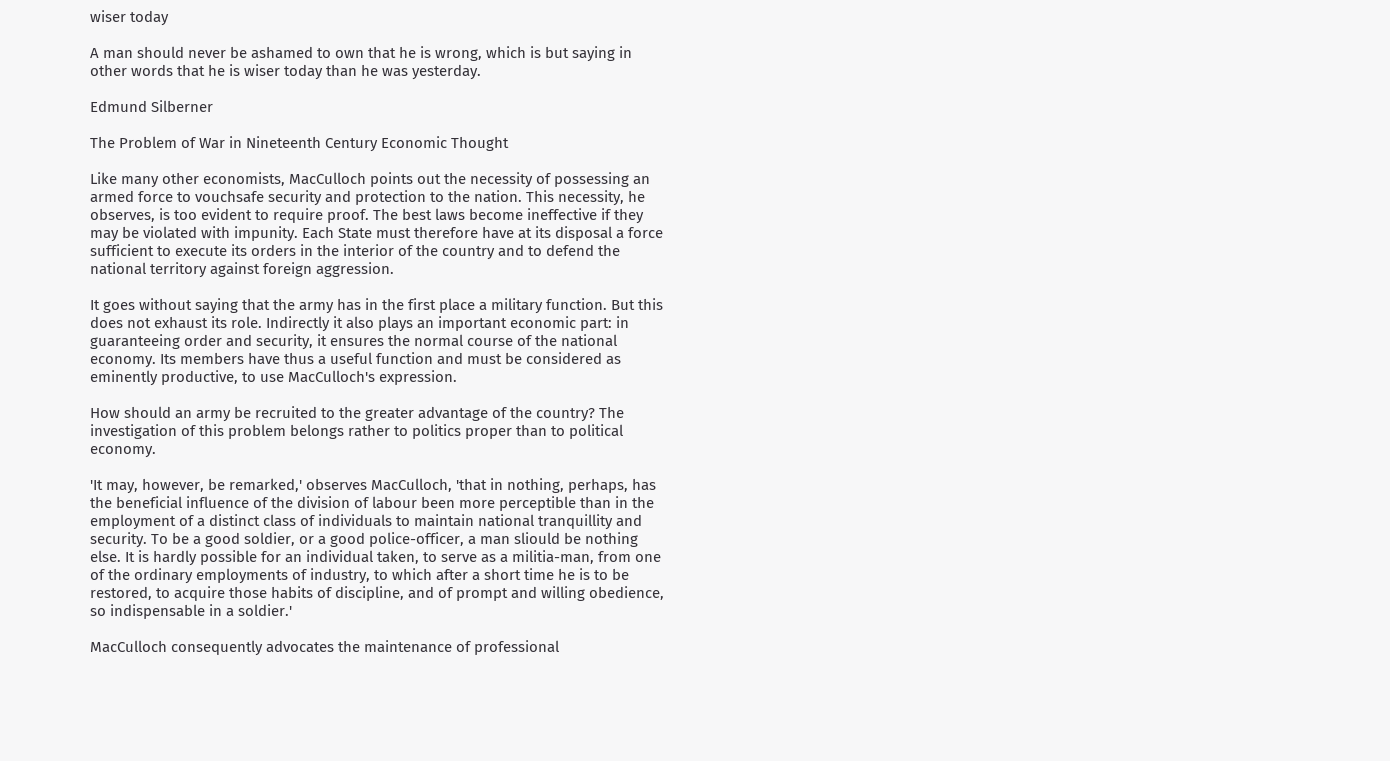wiser today

A man should never be ashamed to own that he is wrong, which is but saying in other words that he is wiser today than he was yesterday.

Edmund Silberner

The Problem of War in Nineteenth Century Economic Thought

Like many other economists, MacCulloch points out the necessity of possessing an armed force to vouchsafe security and protection to the nation. This necessity, he observes, is too evident to require proof. The best laws become ineffective if they may be violated with impunity. Each State must therefore have at its disposal a force sufficient to execute its orders in the interior of the country and to defend the national territory against foreign aggression.

It goes without saying that the army has in the first place a military function. But this does not exhaust its role. Indirectly it also plays an important economic part: in guaranteeing order and security, it ensures the normal course of the national economy. Its members have thus a useful function and must be considered as eminently productive, to use MacCulloch's expression.

How should an army be recruited to the greater advantage of the country? The investigation of this problem belongs rather to politics proper than to political economy.

'It may, however, be remarked,' observes MacCulloch, 'that in nothing, perhaps, has the beneficial influence of the division of labour been more perceptible than in the employment of a distinct class of individuals to maintain national tranquillity and security. To be a good soldier, or a good police-officer, a man sliould be nothing else. It is hardly possible for an individual taken, to serve as a militia-man, from one of the ordinary employments of industry, to which after a short time he is to be restored, to acquire those habits of discipline, and of prompt and willing obedience, so indispensable in a soldier.'

MacCulloch consequently advocates the maintenance of professional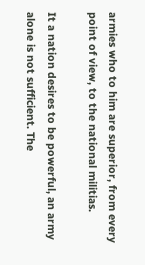armies who to him are superior, from every point of view, to the national militias.

It a nation desires to be powerful, an army alone is not sufficient. The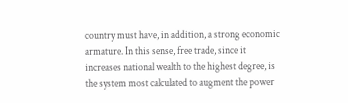country must have, in addition, a strong economic armature. In this sense, free trade, since it increases national wealth to the highest degree, is the system most calculated to augment the power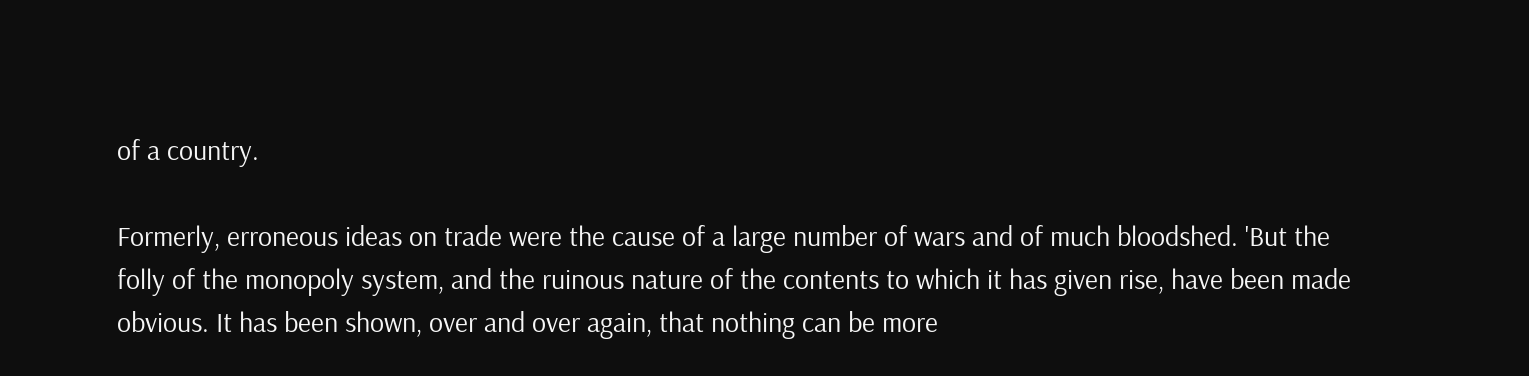of a country.

Formerly, erroneous ideas on trade were the cause of a large number of wars and of much bloodshed. 'But the folly of the monopoly system, and the ruinous nature of the contents to which it has given rise, have been made obvious. It has been shown, over and over again, that nothing can be more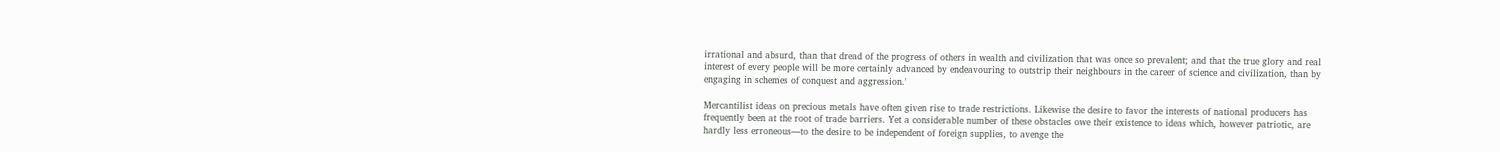irrational and absurd, than that dread of the progress of others in wealth and civilization that was once so prevalent; and that the true glory and real interest of every people will be more certainly advanced by endeavouring to outstrip their neighbours in the career of science and civilization, than by engaging in schemes of conquest and aggression.'

Mercantilist ideas on precious metals have often given rise to trade restrictions. Likewise the desire to favor the interests of national producers has frequently been at the root of trade barriers. Yet a considerable number of these obstacles owe their existence to ideas which, however patriotic, are hardly less erroneous—to the desire to be independent of foreign supplies, to avenge the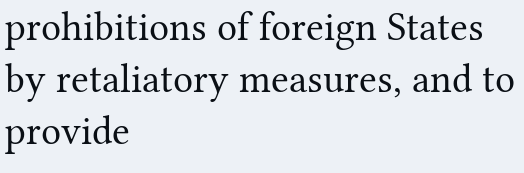prohibitions of foreign States by retaliatory measures, and to provide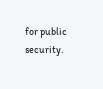for public security.